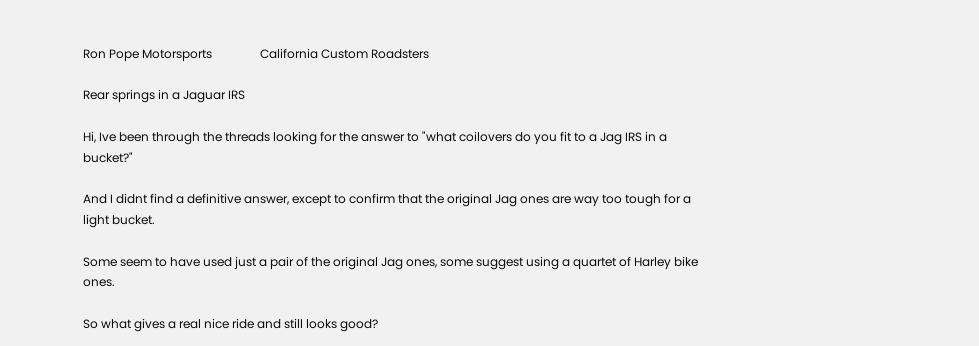Ron Pope Motorsports                California Custom Roadsters

Rear springs in a Jaguar IRS

Hi, Ive been through the threads looking for the answer to "what coilovers do you fit to a Jag IRS in a bucket?"

And I didnt find a definitive answer, except to confirm that the original Jag ones are way too tough for a light bucket.

Some seem to have used just a pair of the original Jag ones, some suggest using a quartet of Harley bike ones.

So what gives a real nice ride and still looks good?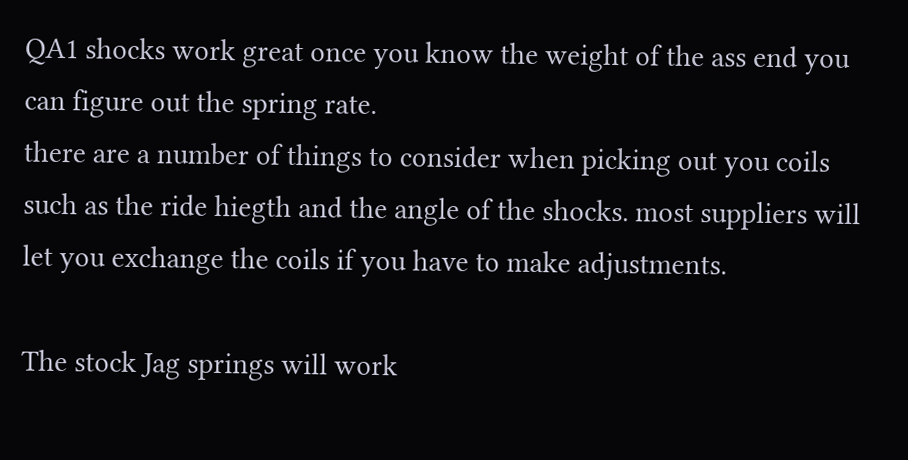QA1 shocks work great once you know the weight of the ass end you can figure out the spring rate.
there are a number of things to consider when picking out you coils such as the ride hiegth and the angle of the shocks. most suppliers will let you exchange the coils if you have to make adjustments.

The stock Jag springs will work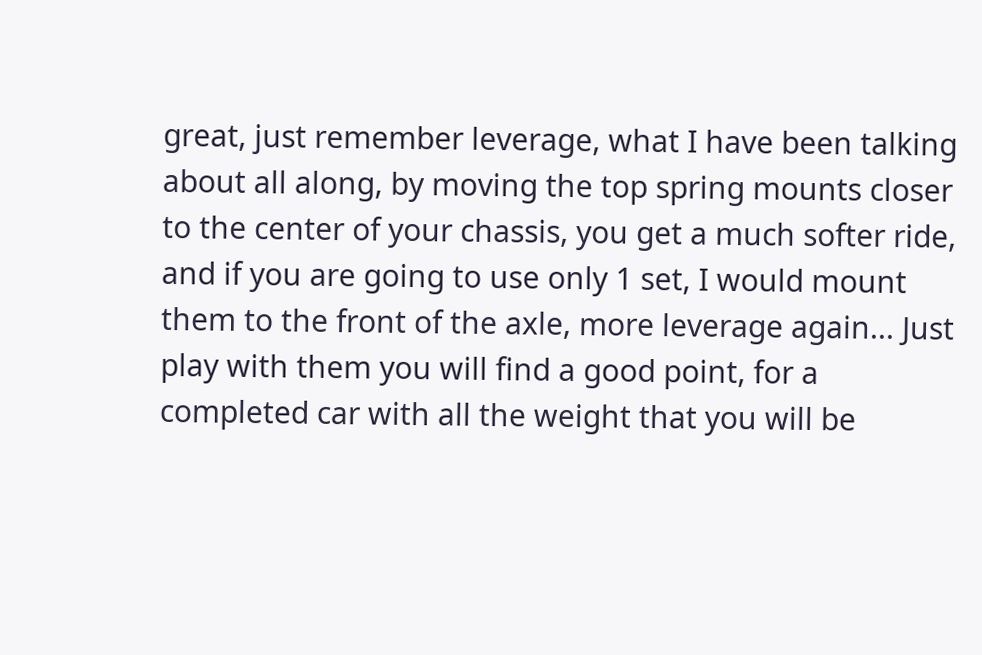great, just remember leverage, what I have been talking about all along, by moving the top spring mounts closer to the center of your chassis, you get a much softer ride, and if you are going to use only 1 set, I would mount them to the front of the axle, more leverage again... Just play with them you will find a good point, for a completed car with all the weight that you will be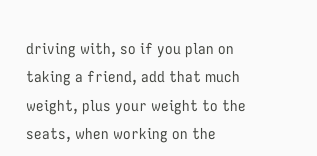driving with, so if you plan on taking a friend, add that much weight, plus your weight to the seats, when working on the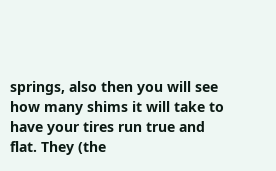springs, also then you will see how many shims it will take to have your tires run true and flat. They (the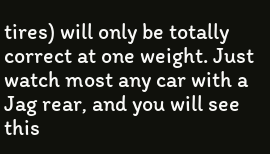tires) will only be totally correct at one weight. Just watch most any car with a Jag rear, and you will see this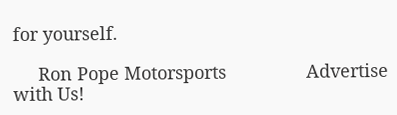for yourself.

     Ron Pope Motorsports                Advertise with Us!